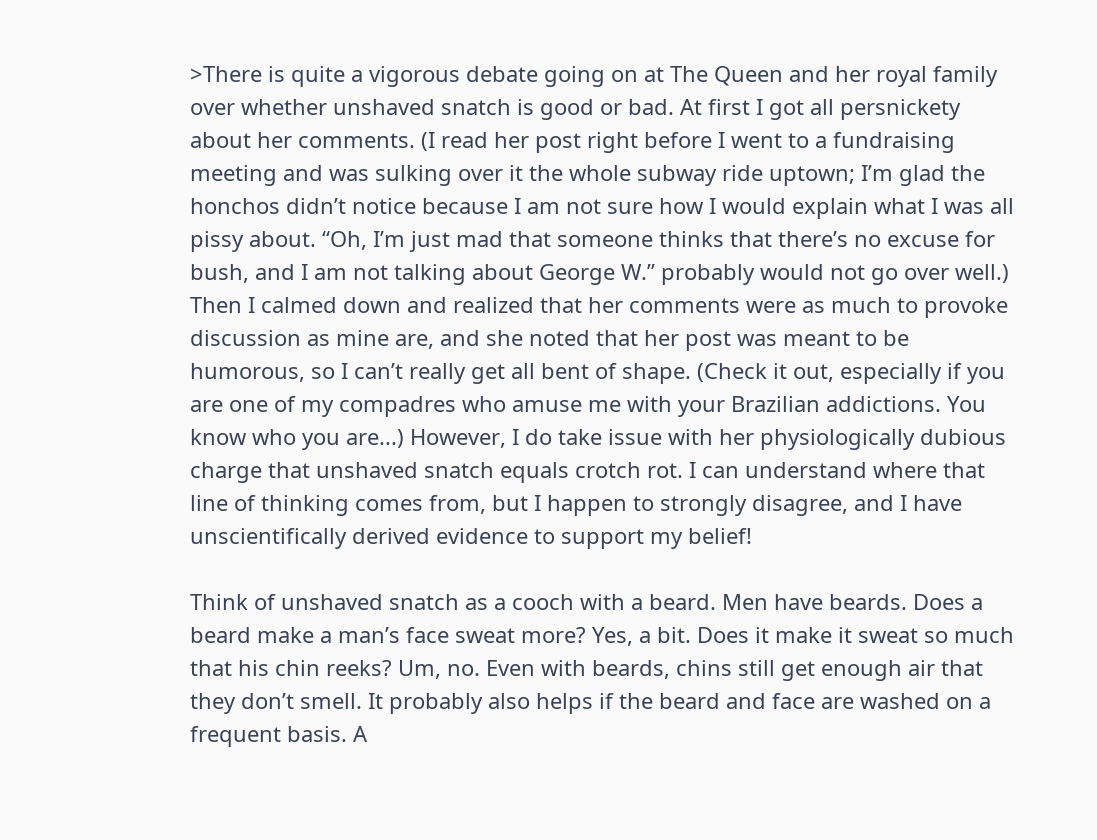>There is quite a vigorous debate going on at The Queen and her royal family over whether unshaved snatch is good or bad. At first I got all persnickety about her comments. (I read her post right before I went to a fundraising meeting and was sulking over it the whole subway ride uptown; I’m glad the honchos didn’t notice because I am not sure how I would explain what I was all pissy about. “Oh, I’m just mad that someone thinks that there’s no excuse for bush, and I am not talking about George W.” probably would not go over well.) Then I calmed down and realized that her comments were as much to provoke discussion as mine are, and she noted that her post was meant to be humorous, so I can’t really get all bent of shape. (Check it out, especially if you are one of my compadres who amuse me with your Brazilian addictions. You know who you are...) However, I do take issue with her physiologically dubious charge that unshaved snatch equals crotch rot. I can understand where that line of thinking comes from, but I happen to strongly disagree, and I have unscientifically derived evidence to support my belief!

Think of unshaved snatch as a cooch with a beard. Men have beards. Does a beard make a man’s face sweat more? Yes, a bit. Does it make it sweat so much that his chin reeks? Um, no. Even with beards, chins still get enough air that they don’t smell. It probably also helps if the beard and face are washed on a frequent basis. A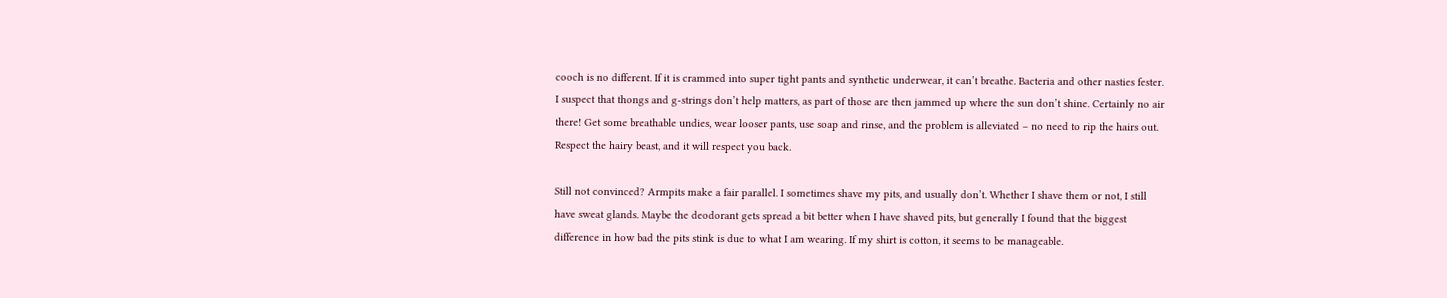cooch is no different. If it is crammed into super tight pants and synthetic underwear, it can’t breathe. Bacteria and other nasties fester. I suspect that thongs and g-strings don’t help matters, as part of those are then jammed up where the sun don’t shine. Certainly no air there! Get some breathable undies, wear looser pants, use soap and rinse, and the problem is alleviated – no need to rip the hairs out. Respect the hairy beast, and it will respect you back.

Still not convinced? Armpits make a fair parallel. I sometimes shave my pits, and usually don’t. Whether I shave them or not, I still have sweat glands. Maybe the deodorant gets spread a bit better when I have shaved pits, but generally I found that the biggest difference in how bad the pits stink is due to what I am wearing. If my shirt is cotton, it seems to be manageable.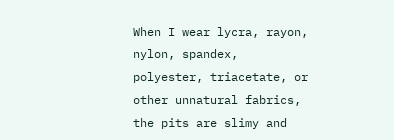When I wear lycra, rayon, nylon, spandex, polyester, triacetate, or other unnatural fabrics, the pits are slimy and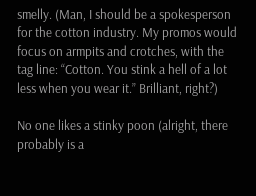smelly. (Man, I should be a spokesperson for the cotton industry. My promos would focus on armpits and crotches, with the tag line: “Cotton. You stink a hell of a lot less when you wear it.” Brilliant, right?)

No one likes a stinky poon (alright, there probably is a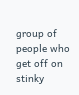group of people who get off on stinky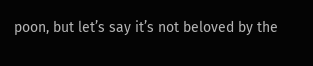poon, but let’s say it’s not beloved by the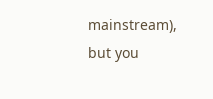mainstream), but you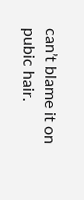can’t blame it on pubic hair.